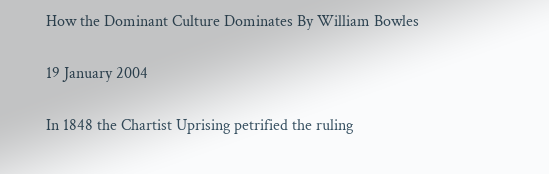How the Dominant Culture Dominates By William Bowles

19 January 2004

In 1848 the Chartist Uprising petrified the ruling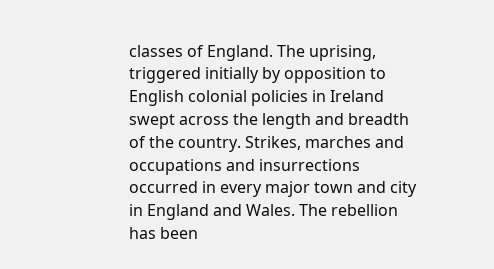classes of England. The uprising, triggered initially by opposition to English colonial policies in Ireland swept across the length and breadth of the country. Strikes, marches and occupations and insurrections occurred in every major town and city in England and Wales. The rebellion has been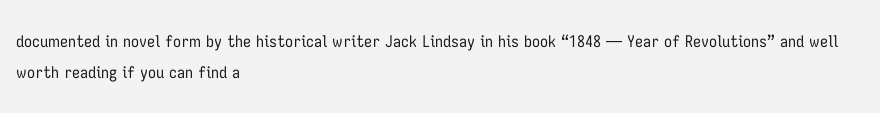documented in novel form by the historical writer Jack Lindsay in his book “1848 — Year of Revolutions” and well worth reading if you can find a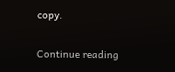copy.

Continue reading